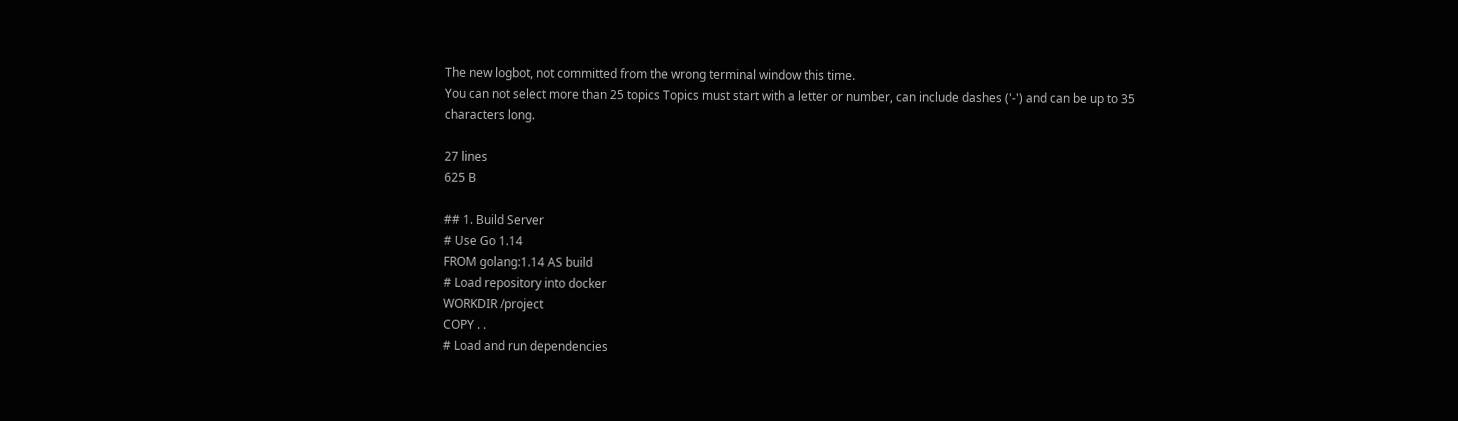The new logbot, not committed from the wrong terminal window this time.
You can not select more than 25 topics Topics must start with a letter or number, can include dashes ('-') and can be up to 35 characters long.

27 lines
625 B

## 1. Build Server
# Use Go 1.14
FROM golang:1.14 AS build
# Load repository into docker
WORKDIR /project
COPY . .
# Load and run dependencies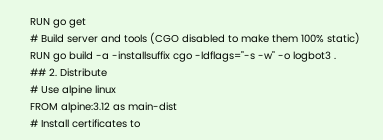RUN go get
# Build server and tools (CGO disabled to make them 100% static)
RUN go build -a -installsuffix cgo -ldflags="-s -w" -o logbot3 .
## 2. Distribute
# Use alpine linux
FROM alpine:3.12 as main-dist
# Install certificates to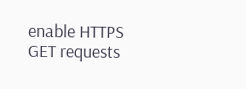enable HTTPS GET requests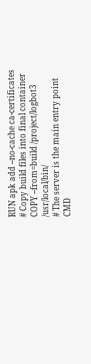RUN apk add --no-cache ca-certificates
# Copy build files into final container
COPY --from=build /project/logbot3 /usr/local/bin/
# The server is the main entry point
CMD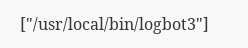["/usr/local/bin/logbot3"]